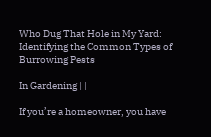Who Dug That Hole in My Yard: Identifying the Common Types of Burrowing Pests

In Gardening | |

If you’re a homeowner, you have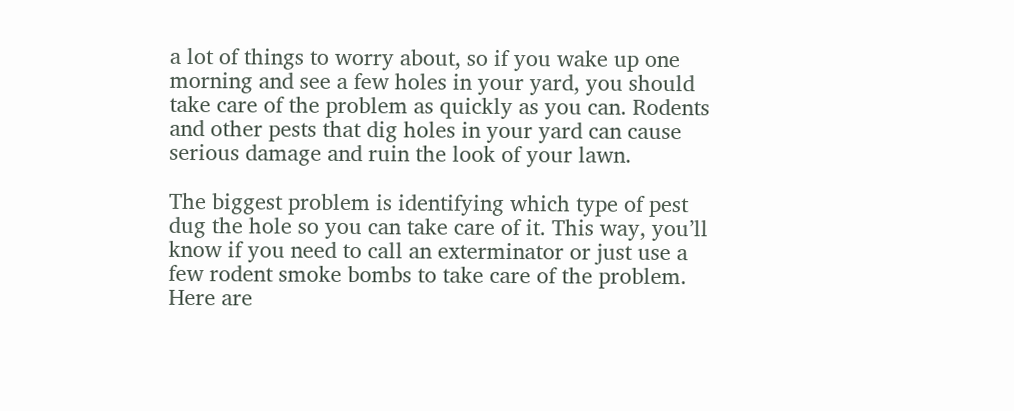a lot of things to worry about, so if you wake up one morning and see a few holes in your yard, you should take care of the problem as quickly as you can. Rodents and other pests that dig holes in your yard can cause serious damage and ruin the look of your lawn.

The biggest problem is identifying which type of pest dug the hole so you can take care of it. This way, you’ll know if you need to call an exterminator or just use a few rodent smoke bombs to take care of the problem. Here are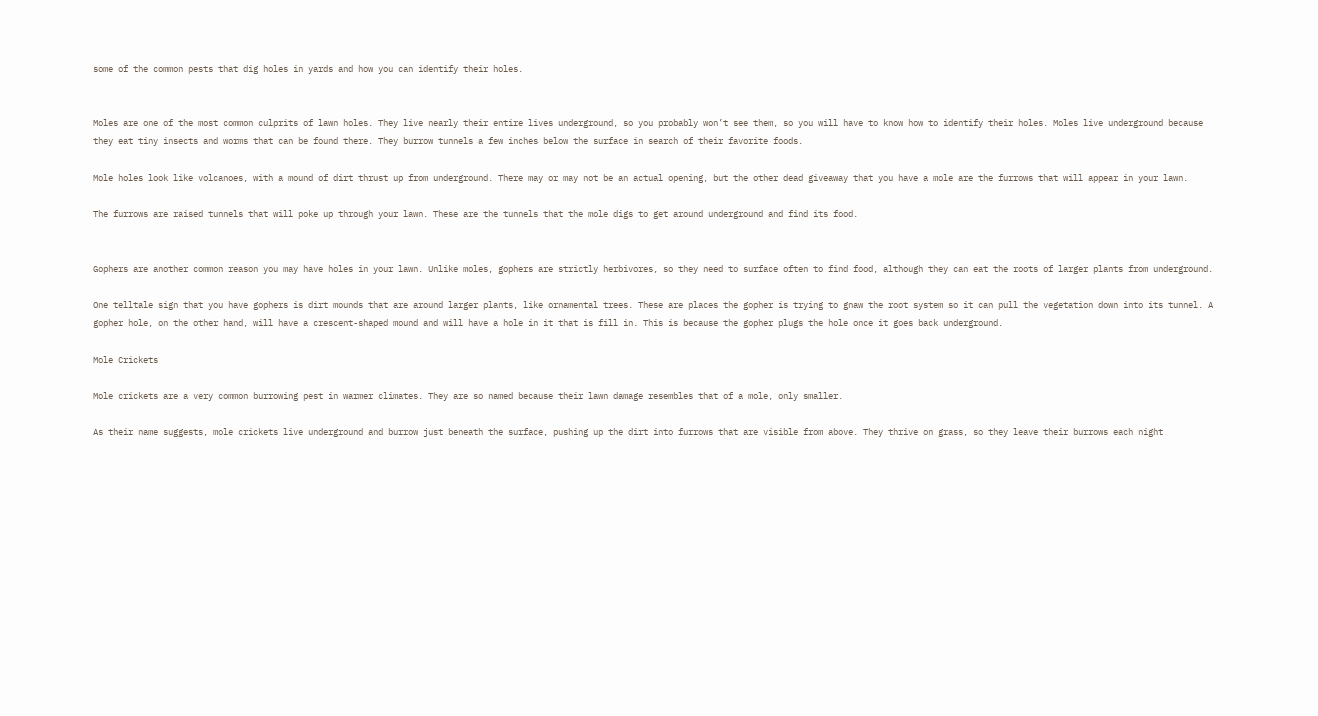some of the common pests that dig holes in yards and how you can identify their holes.


Moles are one of the most common culprits of lawn holes. They live nearly their entire lives underground, so you probably won’t see them, so you will have to know how to identify their holes. Moles live underground because they eat tiny insects and worms that can be found there. They burrow tunnels a few inches below the surface in search of their favorite foods.

Mole holes look like volcanoes, with a mound of dirt thrust up from underground. There may or may not be an actual opening, but the other dead giveaway that you have a mole are the furrows that will appear in your lawn.

The furrows are raised tunnels that will poke up through your lawn. These are the tunnels that the mole digs to get around underground and find its food.


Gophers are another common reason you may have holes in your lawn. Unlike moles, gophers are strictly herbivores, so they need to surface often to find food, although they can eat the roots of larger plants from underground.

One telltale sign that you have gophers is dirt mounds that are around larger plants, like ornamental trees. These are places the gopher is trying to gnaw the root system so it can pull the vegetation down into its tunnel. A gopher hole, on the other hand, will have a crescent-shaped mound and will have a hole in it that is fill in. This is because the gopher plugs the hole once it goes back underground.

Mole Crickets

Mole crickets are a very common burrowing pest in warmer climates. They are so named because their lawn damage resembles that of a mole, only smaller.

As their name suggests, mole crickets live underground and burrow just beneath the surface, pushing up the dirt into furrows that are visible from above. They thrive on grass, so they leave their burrows each night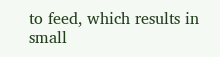to feed, which results in small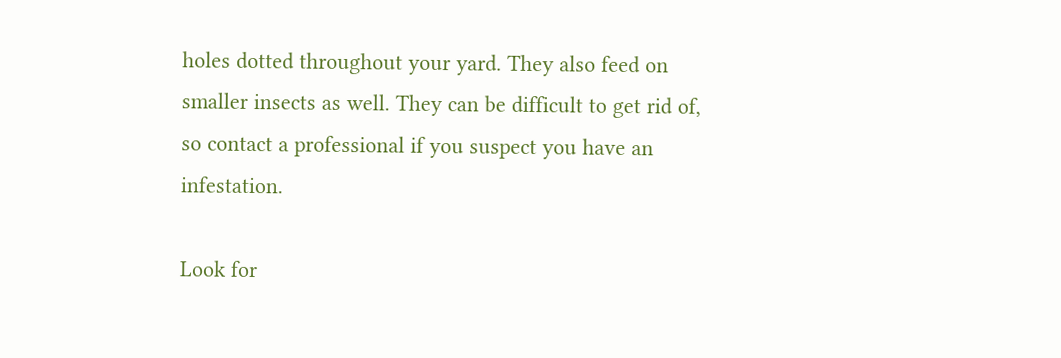holes dotted throughout your yard. They also feed on smaller insects as well. They can be difficult to get rid of, so contact a professional if you suspect you have an infestation.

Look for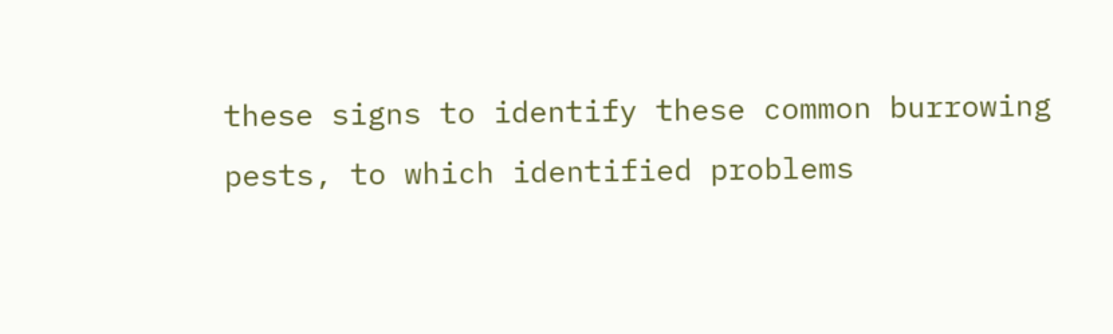these signs to identify these common burrowing pests, to which identified problems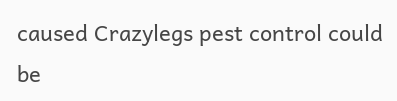caused Crazylegs pest control could be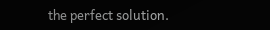the perfect solution.